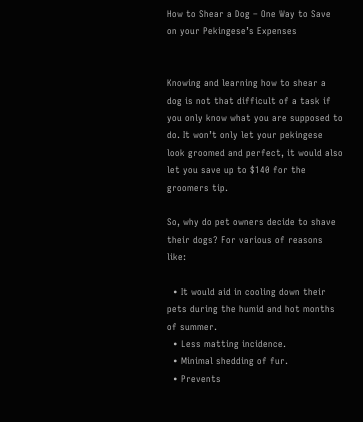How to Shear a Dog – One Way to Save on your Pekingese’s Expenses


Knowing and learning how to shear a dog is not that difficult of a task if you only know what you are supposed to do. It won’t only let your pekingese look groomed and perfect, it would also let you save up to $140 for the groomers tip.

So, why do pet owners decide to shave their dogs? For various of reasons like:

  • It would aid in cooling down their pets during the humid and hot months of summer.
  • Less matting incidence.
  • Minimal shedding of fur.
  • Prevents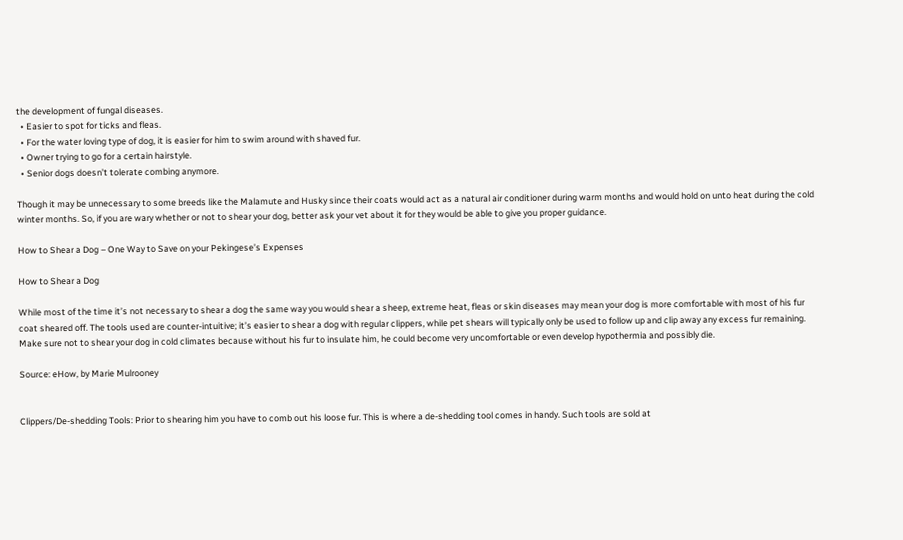the development of fungal diseases.
  • Easier to spot for ticks and fleas.
  • For the water loving type of dog, it is easier for him to swim around with shaved fur.
  • Owner trying to go for a certain hairstyle.
  • Senior dogs doesn’t tolerate combing anymore.

Though it may be unnecessary to some breeds like the Malamute and Husky since their coats would act as a natural air conditioner during warm months and would hold on unto heat during the cold winter months. So, if you are wary whether or not to shear your dog, better ask your vet about it for they would be able to give you proper guidance.

How to Shear a Dog – One Way to Save on your Pekingese’s Expenses

How to Shear a Dog

While most of the time it’s not necessary to shear a dog the same way you would shear a sheep, extreme heat, fleas or skin diseases may mean your dog is more comfortable with most of his fur coat sheared off. The tools used are counter-intuitive; it’s easier to shear a dog with regular clippers, while pet shears will typically only be used to follow up and clip away any excess fur remaining. Make sure not to shear your dog in cold climates because without his fur to insulate him, he could become very uncomfortable or even develop hypothermia and possibly die.

Source: eHow, by Marie Mulrooney


Clippers/De-shedding Tools: Prior to shearing him you have to comb out his loose fur. This is where a de-shedding tool comes in handy. Such tools are sold at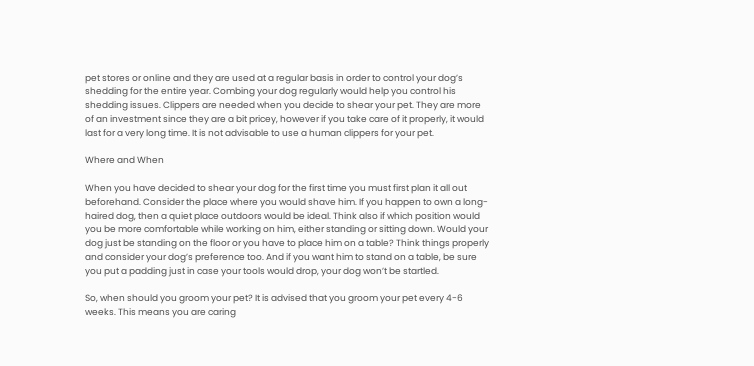pet stores or online and they are used at a regular basis in order to control your dog’s shedding for the entire year. Combing your dog regularly would help you control his shedding issues. Clippers are needed when you decide to shear your pet. They are more of an investment since they are a bit pricey, however if you take care of it properly, it would last for a very long time. It is not advisable to use a human clippers for your pet.

Where and When

When you have decided to shear your dog for the first time you must first plan it all out beforehand. Consider the place where you would shave him. If you happen to own a long-haired dog, then a quiet place outdoors would be ideal. Think also if which position would you be more comfortable while working on him, either standing or sitting down. Would your dog just be standing on the floor or you have to place him on a table? Think things properly and consider your dog’s preference too. And if you want him to stand on a table, be sure you put a padding just in case your tools would drop, your dog won’t be startled.

So, when should you groom your pet? It is advised that you groom your pet every 4-6 weeks. This means you are caring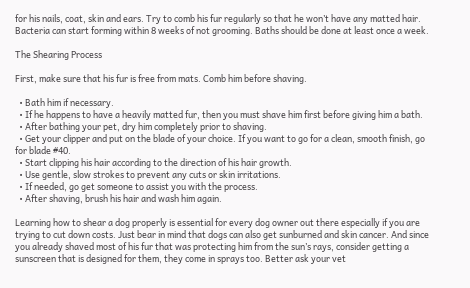for his nails, coat, skin and ears. Try to comb his fur regularly so that he won’t have any matted hair. Bacteria can start forming within 8 weeks of not grooming. Baths should be done at least once a week.

The Shearing Process

First, make sure that his fur is free from mats. Comb him before shaving.

  • Bath him if necessary.
  • If he happens to have a heavily matted fur, then you must shave him first before giving him a bath.
  • After bathing your pet, dry him completely prior to shaving.
  • Get your clipper and put on the blade of your choice. If you want to go for a clean, smooth finish, go for blade #40.
  • Start clipping his hair according to the direction of his hair growth.
  • Use gentle, slow strokes to prevent any cuts or skin irritations.
  • If needed, go get someone to assist you with the process.
  • After shaving, brush his hair and wash him again.

Learning how to shear a dog properly is essential for every dog owner out there especially if you are trying to cut down costs. Just bear in mind that dogs can also get sunburned and skin cancer. And since you already shaved most of his fur that was protecting him from the sun’s rays, consider getting a sunscreen that is designed for them, they come in sprays too. Better ask your vet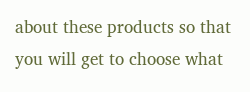about these products so that you will get to choose what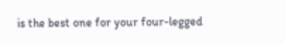is the best one for your four-legged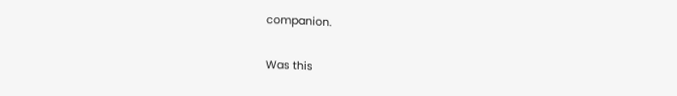companion.

Was this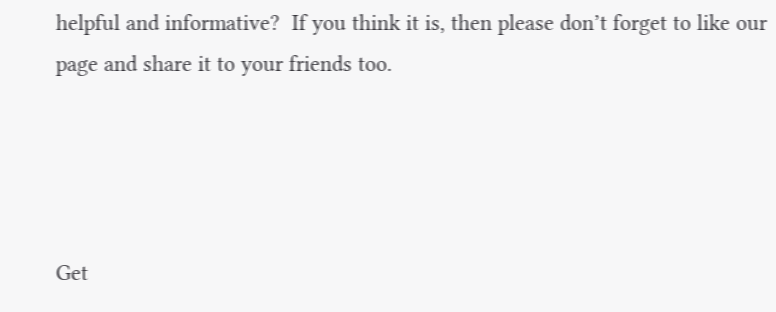helpful and informative?  If you think it is, then please don’t forget to like our page and share it to your friends too.




Get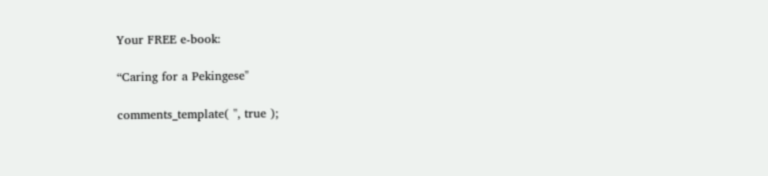Your FREE e-book:

“Caring for a Pekingese"

comments_template( '', true );